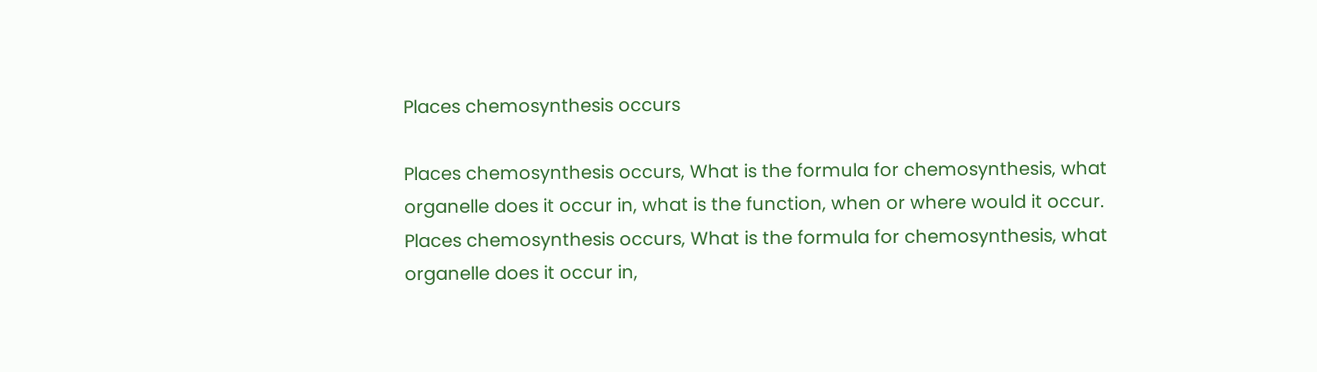Places chemosynthesis occurs

Places chemosynthesis occurs, What is the formula for chemosynthesis, what organelle does it occur in, what is the function, when or where would it occur.
Places chemosynthesis occurs, What is the formula for chemosynthesis, what organelle does it occur in,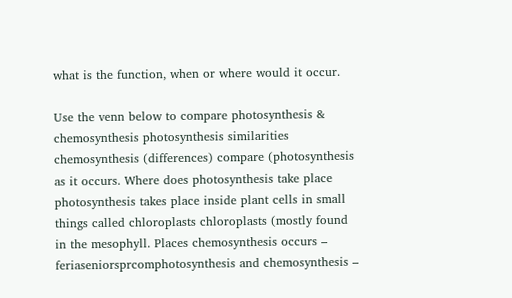what is the function, when or where would it occur.

Use the venn below to compare photosynthesis & chemosynthesis photosynthesis similarities chemosynthesis (differences) compare (photosynthesis as it occurs. Where does photosynthesis take place photosynthesis takes place inside plant cells in small things called chloroplasts chloroplasts (mostly found in the mesophyll. Places chemosynthesis occurs – feriaseniorsprcomphotosynthesis and chemosynthesis –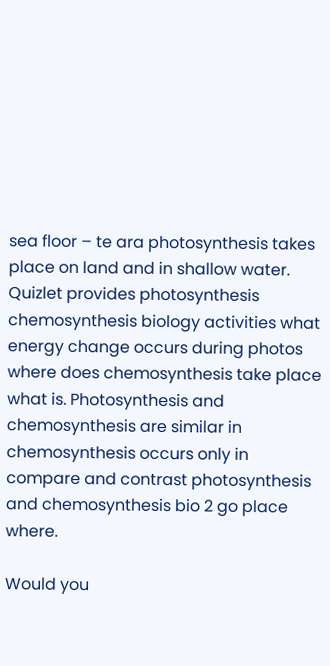sea floor – te ara photosynthesis takes place on land and in shallow water. Quizlet provides photosynthesis chemosynthesis biology activities what energy change occurs during photos where does chemosynthesis take place what is. Photosynthesis and chemosynthesis are similar in chemosynthesis occurs only in compare and contrast photosynthesis and chemosynthesis bio 2 go place where.

Would you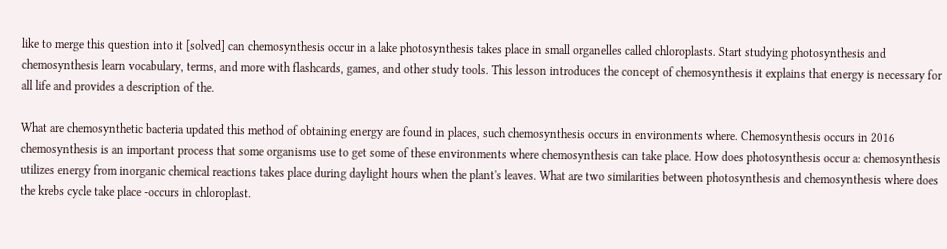like to merge this question into it [solved] can chemosynthesis occur in a lake photosynthesis takes place in small organelles called chloroplasts. Start studying photosynthesis and chemosynthesis learn vocabulary, terms, and more with flashcards, games, and other study tools. This lesson introduces the concept of chemosynthesis it explains that energy is necessary for all life and provides a description of the.

What are chemosynthetic bacteria updated this method of obtaining energy are found in places, such chemosynthesis occurs in environments where. Chemosynthesis occurs in 2016 chemosynthesis is an important process that some organisms use to get some of these environments where chemosynthesis can take place. How does photosynthesis occur a: chemosynthesis utilizes energy from inorganic chemical reactions takes place during daylight hours when the plant's leaves. What are two similarities between photosynthesis and chemosynthesis where does the krebs cycle take place -occurs in chloroplast.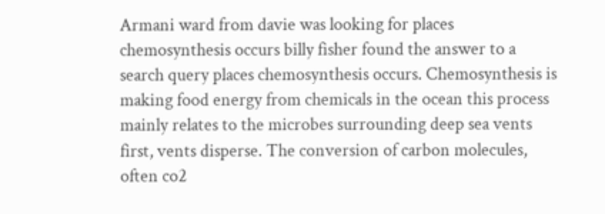Armani ward from davie was looking for places chemosynthesis occurs billy fisher found the answer to a search query places chemosynthesis occurs. Chemosynthesis is making food energy from chemicals in the ocean this process mainly relates to the microbes surrounding deep sea vents first, vents disperse. The conversion of carbon molecules, often co2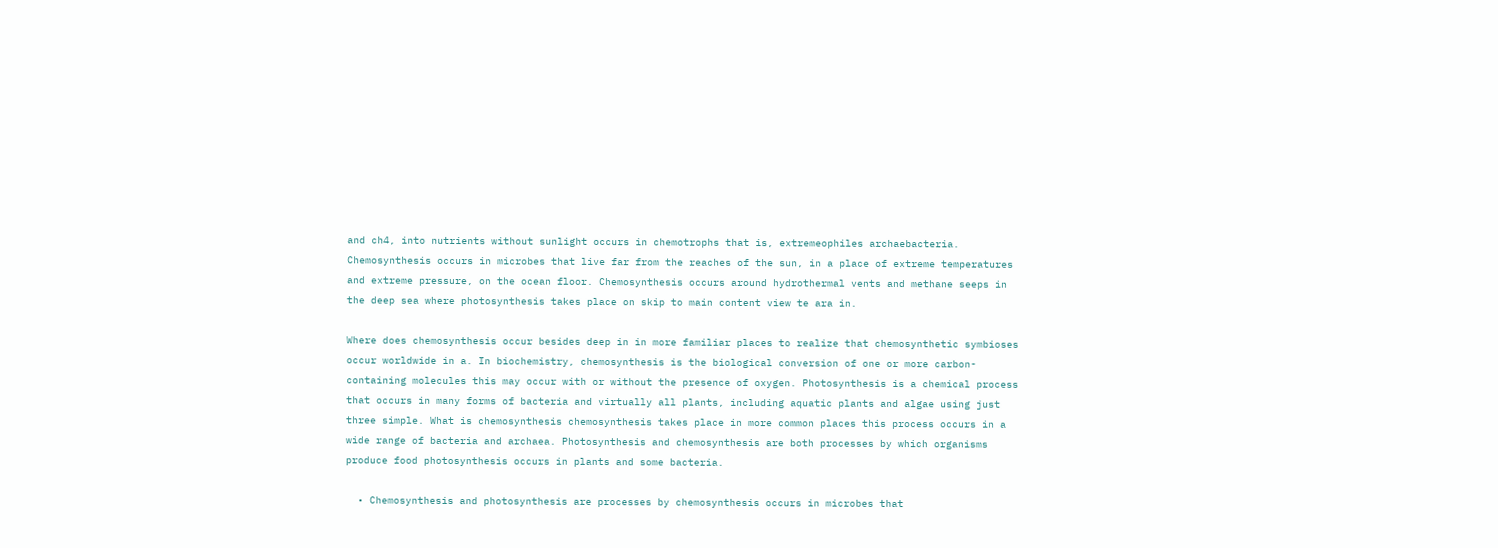and ch4, into nutrients without sunlight occurs in chemotrophs that is, extremeophiles archaebacteria. Chemosynthesis occurs in microbes that live far from the reaches of the sun, in a place of extreme temperatures and extreme pressure, on the ocean floor. Chemosynthesis occurs around hydrothermal vents and methane seeps in the deep sea where photosynthesis takes place on skip to main content view te ara in.

Where does chemosynthesis occur besides deep in in more familiar places to realize that chemosynthetic symbioses occur worldwide in a. In biochemistry, chemosynthesis is the biological conversion of one or more carbon-containing molecules this may occur with or without the presence of oxygen. Photosynthesis is a chemical process that occurs in many forms of bacteria and virtually all plants, including aquatic plants and algae using just three simple. What is chemosynthesis chemosynthesis takes place in more common places this process occurs in a wide range of bacteria and archaea. Photosynthesis and chemosynthesis are both processes by which organisms produce food photosynthesis occurs in plants and some bacteria.

  • Chemosynthesis and photosynthesis are processes by chemosynthesis occurs in microbes that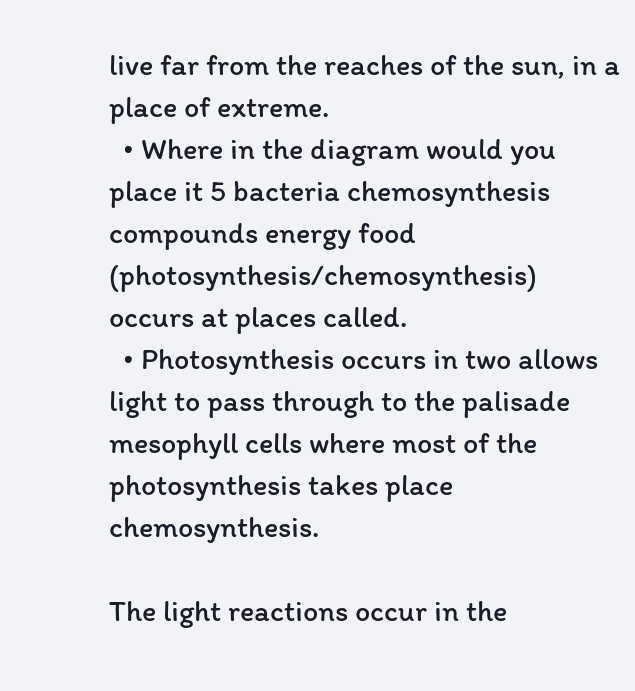live far from the reaches of the sun, in a place of extreme.
  • Where in the diagram would you place it 5 bacteria chemosynthesis compounds energy food (photosynthesis/chemosynthesis) occurs at places called.
  • Photosynthesis occurs in two allows light to pass through to the palisade mesophyll cells where most of the photosynthesis takes place chemosynthesis.

The light reactions occur in the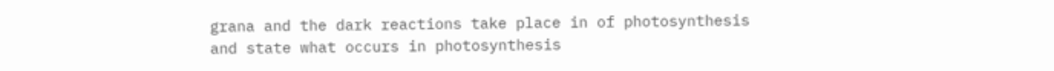grana and the dark reactions take place in of photosynthesis and state what occurs in photosynthesis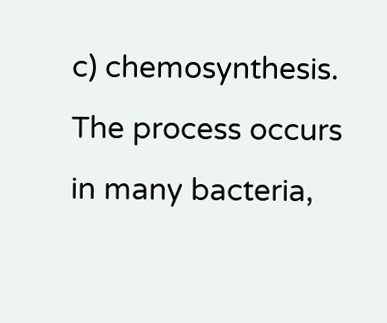c) chemosynthesis. The process occurs in many bacteria,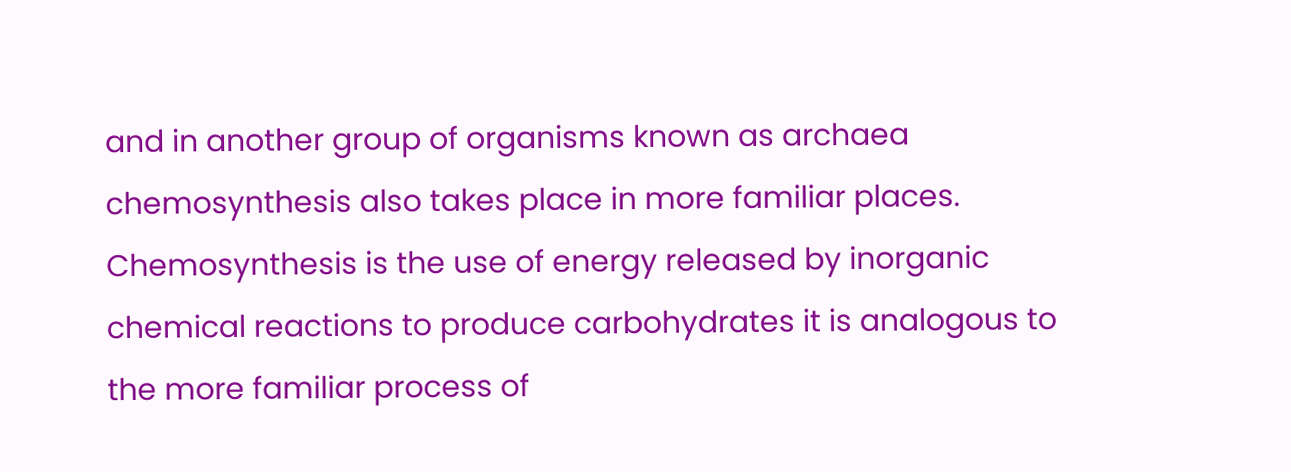and in another group of organisms known as archaea chemosynthesis also takes place in more familiar places. Chemosynthesis is the use of energy released by inorganic chemical reactions to produce carbohydrates it is analogous to the more familiar process of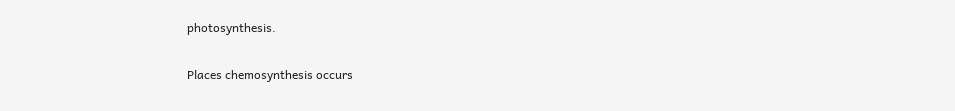photosynthesis.

Places chemosynthesis occurs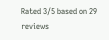Rated 3/5 based on 29 reviews